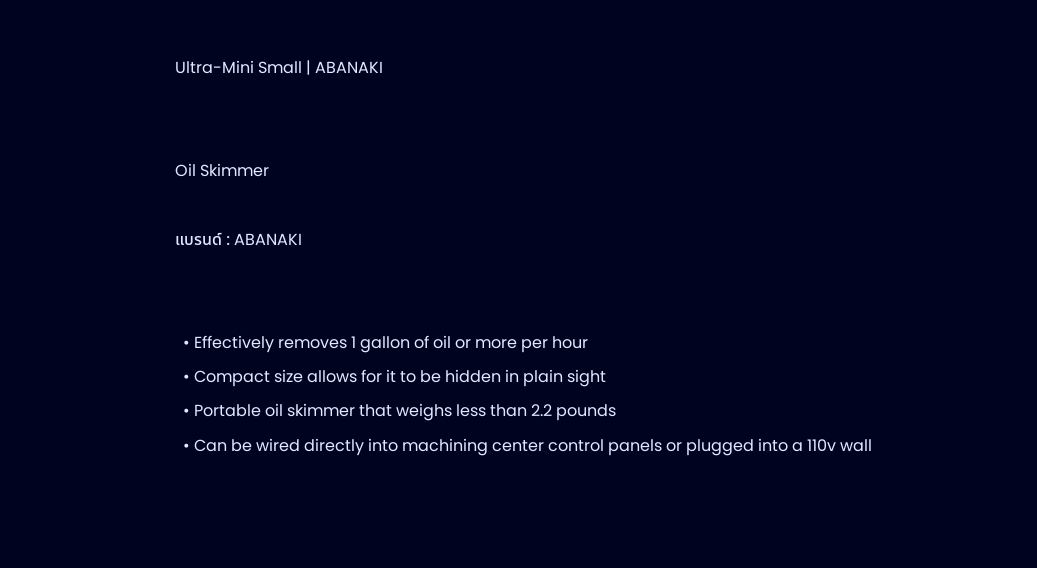Ultra-Mini Small | ABANAKI


Oil Skimmer

แบรนด์ : ABANAKI


  • Effectively removes 1 gallon of oil or more per hour
  • Compact size allows for it to be hidden in plain sight
  • Portable oil skimmer that weighs less than 2.2 pounds
  • Can be wired directly into machining center control panels or plugged into a 110v wall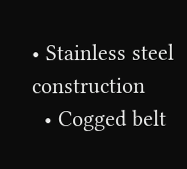• Stainless steel construction
  • Cogged belt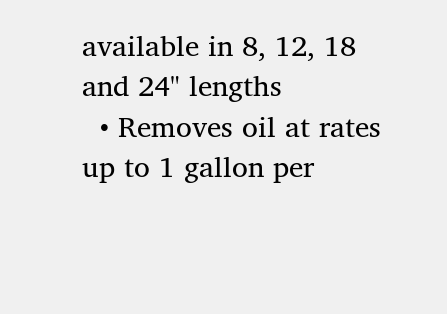available in 8, 12, 18 and 24" lengths
  • Removes oil at rates up to 1 gallon per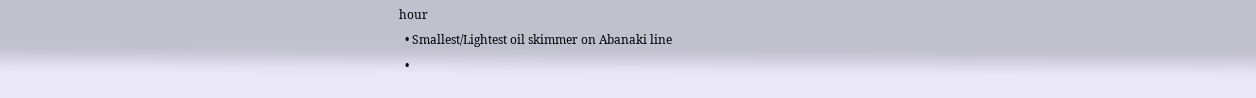hour
  • Smallest/Lightest oil skimmer on Abanaki line
  •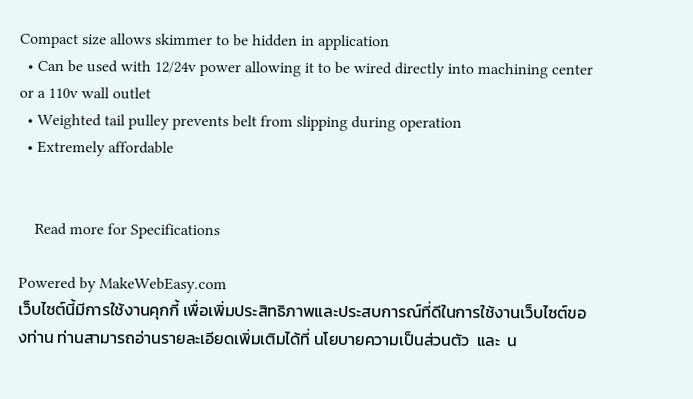Compact size allows skimmer to be hidden in application
  • Can be used with 12/24v power allowing it to be wired directly into machining center or a 110v wall outlet
  • Weighted tail pulley prevents belt from slipping during operation
  • Extremely affordable


    Read more for Specifications

Powered by MakeWebEasy.com
เว็บไซต์นี้มีการใช้งานคุกกี้ เพื่อเพิ่มประสิทธิภาพและประสบการณ์ที่ดีในการใช้งานเว็บไซต์ของท่าน ท่านสามารถอ่านรายละเอียดเพิ่มเติมได้ที่ นโยบายความเป็นส่วนตัว  และ  น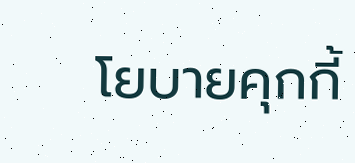โยบายคุกกี้